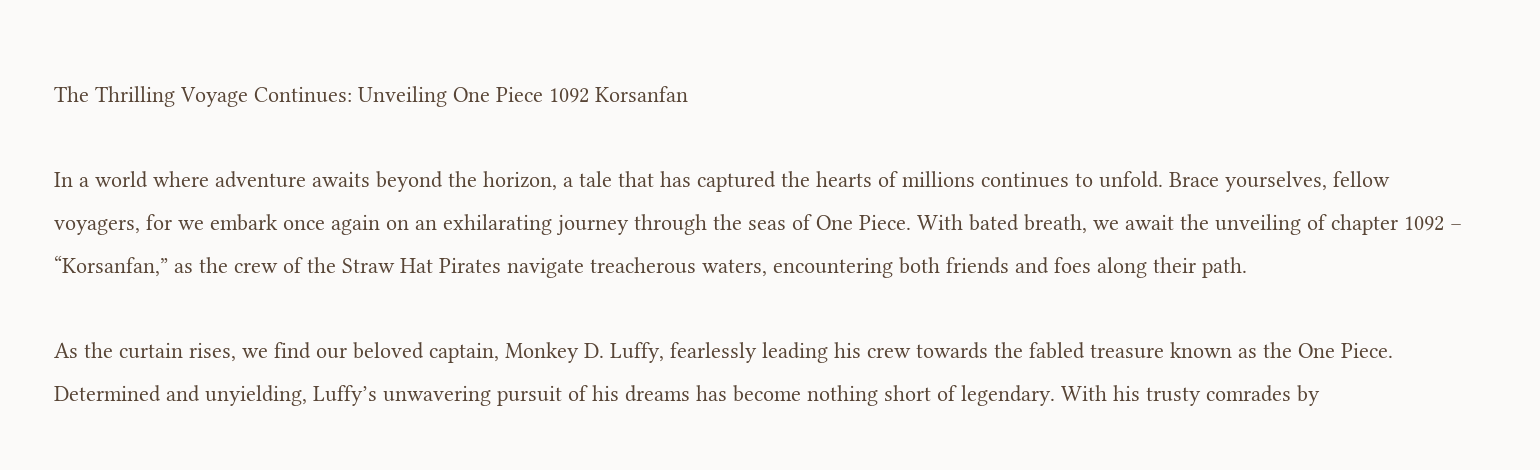The Thrilling Voyage Continues: Unveiling One Piece 1092 Korsanfan

In a world where adventure awaits beyond the horizon, a tale that has captured the hearts of millions continues to unfold. Brace yourselves, fellow voyagers, for we embark once again on an exhilarating journey through the seas of One Piece. With bated breath, we await the unveiling of chapter 1092 – “Korsanfan,” as the crew of the Straw Hat Pirates navigate treacherous waters, encountering both friends and foes along their path.

As the curtain rises, we find our beloved captain, Monkey D. Luffy, fearlessly leading his crew towards the fabled treasure known as the One Piece. Determined and unyielding, Luffy’s unwavering pursuit of his dreams has become nothing short of legendary. With his trusty comrades by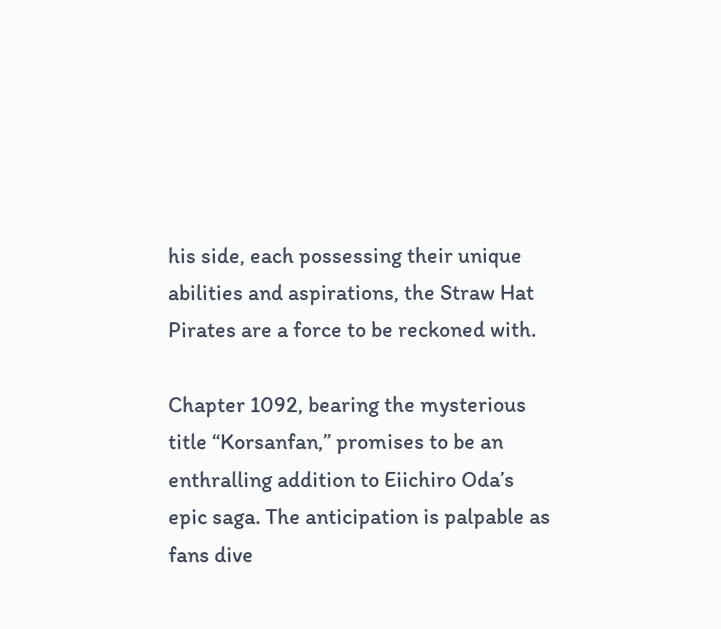his side, each possessing their unique abilities and aspirations, the Straw Hat Pirates are a force to be reckoned with.

Chapter 1092, bearing the mysterious title “Korsanfan,” promises to be an enthralling addition to Eiichiro Oda’s epic saga. The anticipation is palpable as fans dive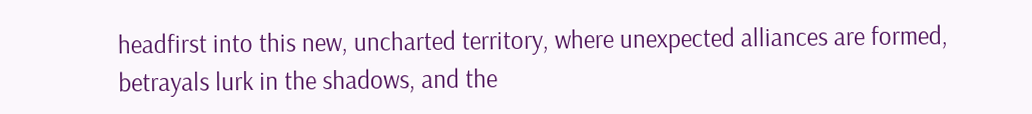headfirst into this new, uncharted territory, where unexpected alliances are formed, betrayals lurk in the shadows, and the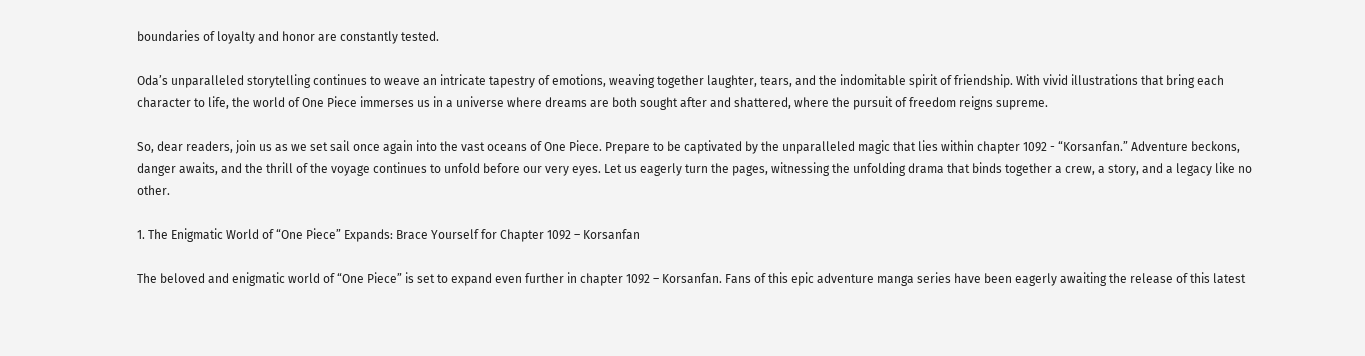boundaries of loyalty and honor are constantly tested.

Oda’s unparalleled storytelling continues to weave an intricate tapestry of emotions, weaving together laughter, tears, and the indomitable spirit of friendship. With vivid illustrations that bring each character to life, the world of One Piece immerses us in a universe where dreams are both sought after and shattered, where the pursuit of freedom reigns supreme.

So, dear readers, join us as we set sail once again into the vast oceans of One Piece. Prepare to be captivated by the unparalleled magic that lies within chapter 1092 - “Korsanfan.” Adventure beckons, danger awaits, and the thrill of the voyage continues to unfold before our very eyes. Let us eagerly turn the pages, witnessing the unfolding drama that binds together a crew, a story, and a legacy like no other.

1. The Enigmatic World of “One Piece” Expands: Brace Yourself for Chapter 1092 – Korsanfan

The beloved and enigmatic world of “One Piece” is set to expand even further in chapter 1092 – Korsanfan. Fans of this epic adventure manga series have been eagerly awaiting the release of this latest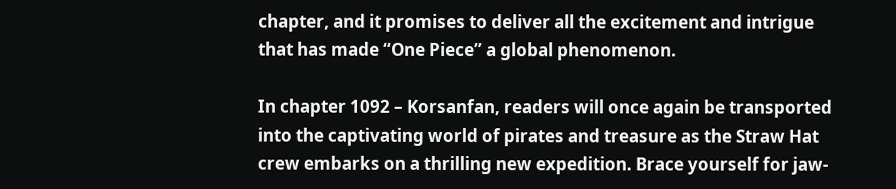chapter, and it promises to deliver all the excitement and intrigue that has made “One Piece” a global phenomenon.

In chapter 1092 – Korsanfan, readers will once again be transported into the captivating world of pirates and treasure as the Straw Hat crew embarks on a thrilling new expedition. Brace yourself for jaw-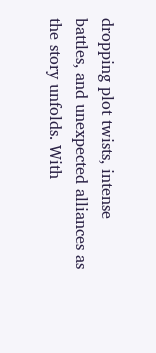dropping plot twists, intense battles, and unexpected alliances as the story unfolds. With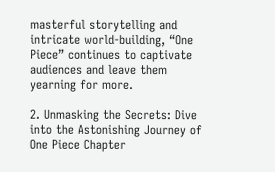masterful storytelling and intricate world-building, “One Piece” continues to captivate audiences and leave them yearning for more.

2. Unmasking the Secrets: Dive into the Astonishing Journey of One Piece Chapter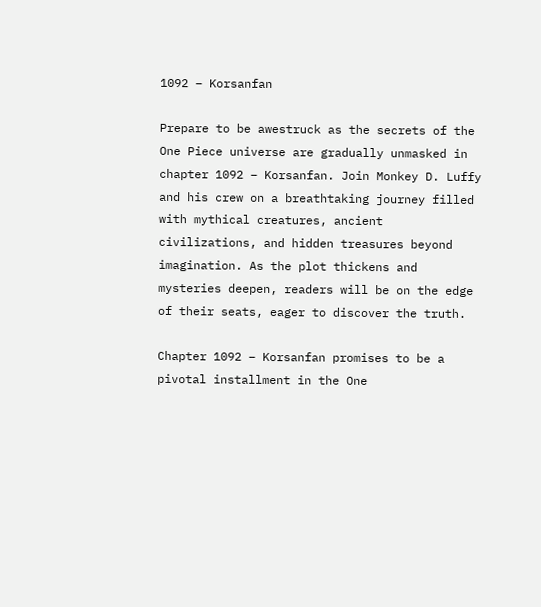1092 – Korsanfan

Prepare to be awestruck as the secrets of the One Piece universe are gradually unmasked in chapter 1092 – Korsanfan. Join Monkey D. Luffy and his crew on a breathtaking journey filled with mythical creatures, ancient civilizations, and hidden treasures beyond imagination. As the plot thickens and mysteries deepen, readers will be on the edge of their seats, eager to discover the truth.

Chapter 1092 – Korsanfan promises to be a pivotal installment in the One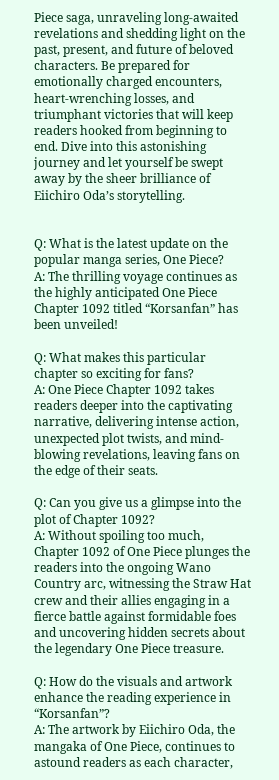Piece saga, unraveling long-awaited revelations and shedding light on the past, present, and future of beloved characters. Be prepared for emotionally charged encounters, heart-wrenching losses, and triumphant victories that will keep readers hooked from beginning to end. Dive into this astonishing journey and let yourself be swept away by the sheer brilliance of Eiichiro Oda’s storytelling.


Q: What is the latest update on the popular manga series, One Piece?
A: The thrilling voyage continues as the highly anticipated One Piece Chapter 1092 titled “Korsanfan” has been unveiled!

Q: What makes this particular chapter so exciting for fans?
A: One Piece Chapter 1092 takes readers deeper into the captivating narrative, delivering intense action, unexpected plot twists, and mind-blowing revelations, leaving fans on the edge of their seats.

Q: Can you give us a glimpse into the plot of Chapter 1092?
A: Without spoiling too much, Chapter 1092 of One Piece plunges the readers into the ongoing Wano Country arc, witnessing the Straw Hat crew and their allies engaging in a fierce battle against formidable foes and uncovering hidden secrets about the legendary One Piece treasure.

Q: How do the visuals and artwork enhance the reading experience in “Korsanfan”?
A: The artwork by Eiichiro Oda, the mangaka of One Piece, continues to astound readers as each character,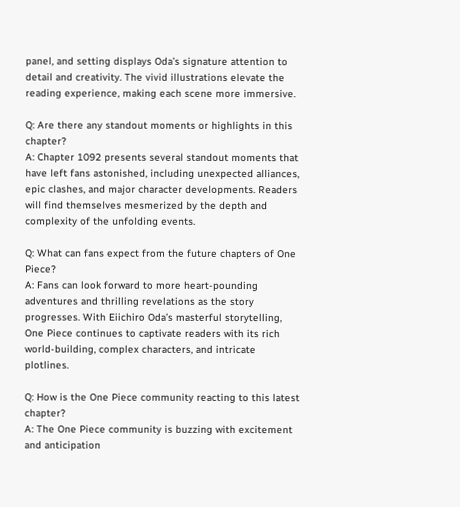panel, and setting displays Oda’s signature attention to detail and creativity. The vivid illustrations elevate the reading experience, making each scene more immersive.

Q: Are there any standout moments or highlights in this chapter?
A: Chapter 1092 presents several standout moments that have left fans astonished, including unexpected alliances, epic clashes, and major character developments. Readers will find themselves mesmerized by the depth and complexity of the unfolding events.

Q: What can fans expect from the future chapters of One Piece?
A: Fans can look forward to more heart-pounding adventures and thrilling revelations as the story progresses. With Eiichiro Oda’s masterful storytelling, One Piece continues to captivate readers with its rich world-building, complex characters, and intricate plotlines.

Q: How is the One Piece community reacting to this latest chapter?
A: The One Piece community is buzzing with excitement and anticipation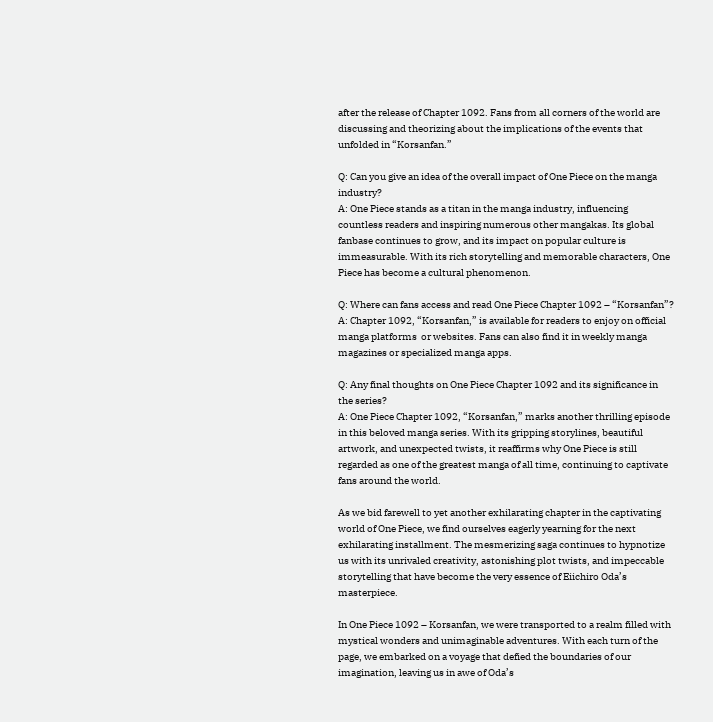after the release of Chapter 1092. Fans from all corners of the world are discussing and theorizing about the implications of the events that unfolded in “Korsanfan.”

Q: Can you give an idea of the overall impact of One Piece on the manga industry?
A: One Piece stands as a titan in the manga industry, influencing countless readers and inspiring numerous other mangakas. Its global fanbase continues to grow, and its impact on popular culture is immeasurable. With its rich storytelling and memorable characters, One Piece has become a cultural phenomenon.

Q: Where can fans access and read One Piece Chapter 1092 – “Korsanfan”?
A: Chapter 1092, “Korsanfan,” is available for readers to enjoy on official manga platforms  or websites. Fans can also find it in weekly manga magazines or specialized manga apps.

Q: Any final thoughts on One Piece Chapter 1092 and its significance in the series?
A: One Piece Chapter 1092, “Korsanfan,” marks another thrilling episode in this beloved manga series. With its gripping storylines, beautiful artwork, and unexpected twists, it reaffirms why One Piece is still regarded as one of the greatest manga of all time, continuing to captivate fans around the world.

As we bid farewell to yet another exhilarating chapter in the captivating world of One Piece, we find ourselves eagerly yearning for the next exhilarating installment. The mesmerizing saga continues to hypnotize us with its unrivaled creativity, astonishing plot twists, and impeccable storytelling that have become the very essence of Eiichiro Oda’s masterpiece.

In One Piece 1092 – Korsanfan, we were transported to a realm filled with mystical wonders and unimaginable adventures. With each turn of the page, we embarked on a voyage that defied the boundaries of our imagination, leaving us in awe of Oda’s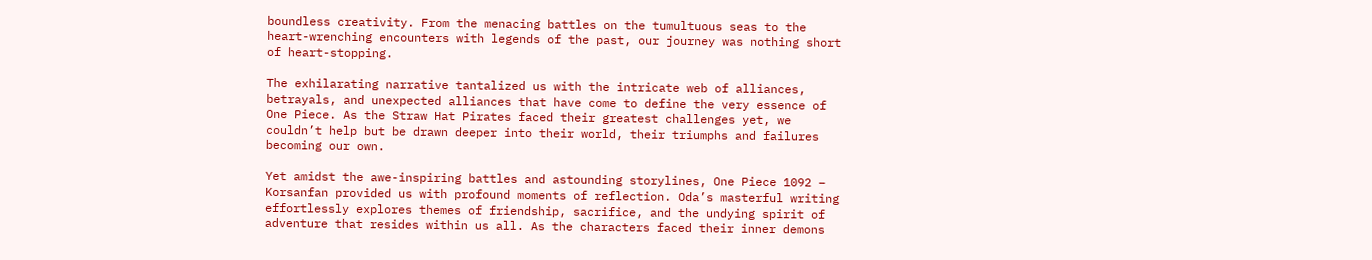boundless creativity. From the menacing battles on the tumultuous seas to the heart-wrenching encounters with legends of the past, our journey was nothing short of heart-stopping.

The exhilarating narrative tantalized us with the intricate web of alliances, betrayals, and unexpected alliances that have come to define the very essence of One Piece. As the Straw Hat Pirates faced their greatest challenges yet, we couldn’t help but be drawn deeper into their world, their triumphs and failures becoming our own.

Yet amidst the awe-inspiring battles and astounding storylines, One Piece 1092 – Korsanfan provided us with profound moments of reflection. Oda’s masterful writing effortlessly explores themes of friendship, sacrifice, and the undying spirit of adventure that resides within us all. As the characters faced their inner demons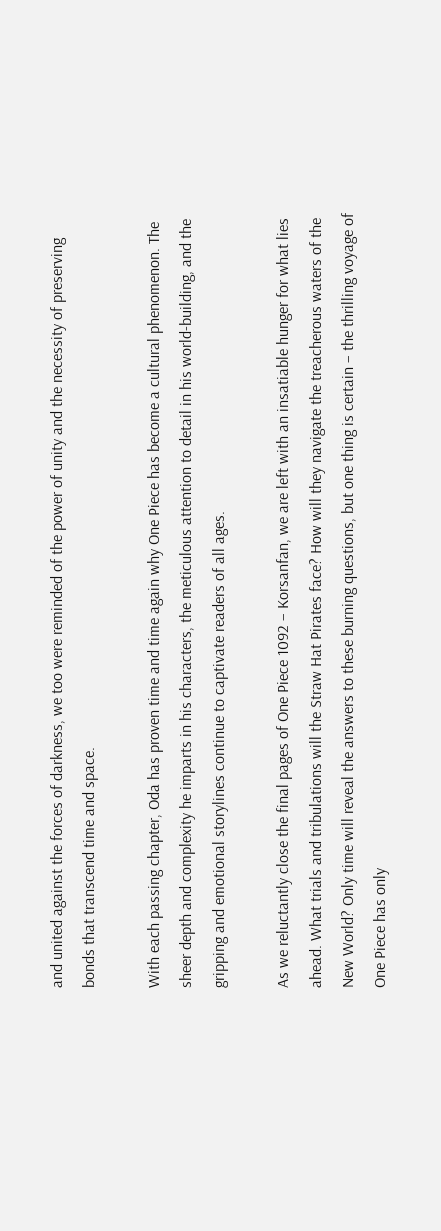and united against the forces of darkness, we too were reminded of the power of unity and the necessity of preserving bonds that transcend time and space.

With each passing chapter, Oda has proven time and time again why One Piece has become a cultural phenomenon. The sheer depth and complexity he imparts in his characters, the meticulous attention to detail in his world-building, and the gripping and emotional storylines continue to captivate readers of all ages.

As we reluctantly close the final pages of One Piece 1092 – Korsanfan, we are left with an insatiable hunger for what lies ahead. What trials and tribulations will the Straw Hat Pirates face? How will they navigate the treacherous waters of the New World? Only time will reveal the answers to these burning questions, but one thing is certain – the thrilling voyage of One Piece has only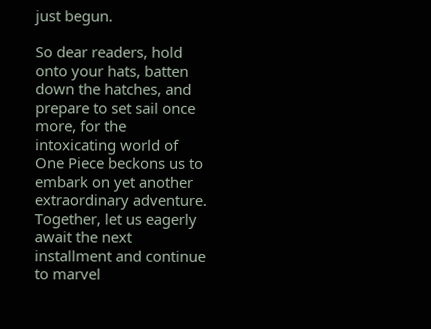just begun.

So dear readers, hold onto your hats, batten down the hatches, and prepare to set sail once more, for the intoxicating world of One Piece beckons us to embark on yet another extraordinary adventure. Together, let us eagerly await the next installment and continue to marvel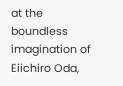at the boundless imagination of Eiichiro Oda,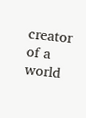creator of a world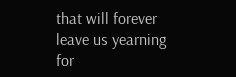that will forever leave us yearning for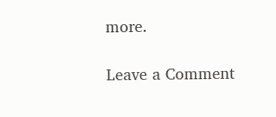more.

Leave a Comment